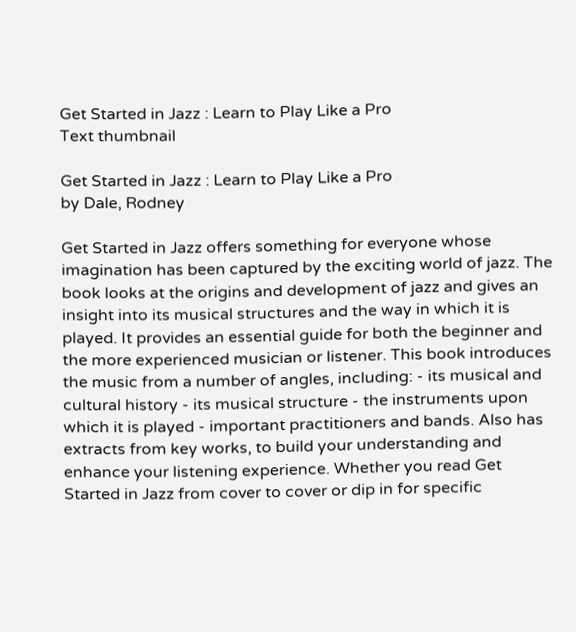Get Started in Jazz : Learn to Play Like a Pro
Text thumbnail

Get Started in Jazz : Learn to Play Like a Pro
by Dale, Rodney

Get Started in Jazz offers something for everyone whose imagination has been captured by the exciting world of jazz. The book looks at the origins and development of jazz and gives an insight into its musical structures and the way in which it is played. It provides an essential guide for both the beginner and the more experienced musician or listener. This book introduces the music from a number of angles, including: - its musical and cultural history - its musical structure - the instruments upon which it is played - important practitioners and bands. Also has extracts from key works, to build your understanding and enhance your listening experience. Whether you read Get Started in Jazz from cover to cover or dip in for specific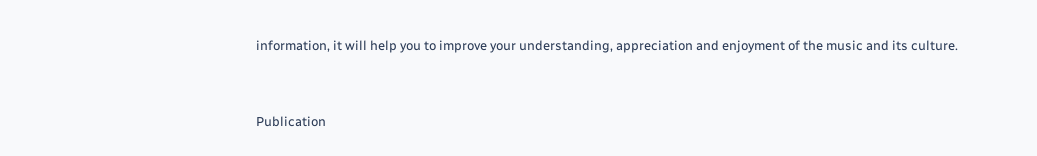information, it will help you to improve your understanding, appreciation and enjoyment of the music and its culture.


Publication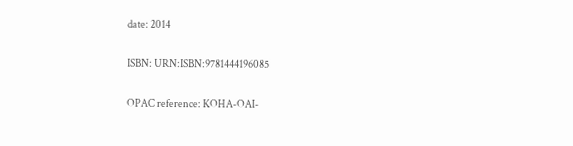date: 2014

ISBN: URN:ISBN:9781444196085

OPAC reference: KOHA-OAI-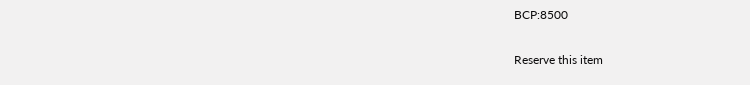BCP:8500

Reserve this item